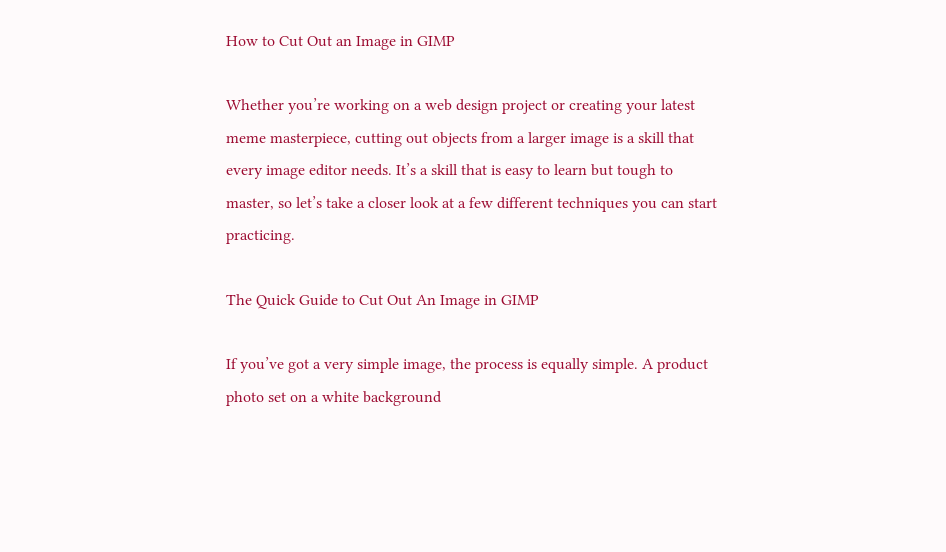How to Cut Out an Image in GIMP

Whether you’re working on a web design project or creating your latest meme masterpiece, cutting out objects from a larger image is a skill that every image editor needs. It’s a skill that is easy to learn but tough to master, so let’s take a closer look at a few different techniques you can start practicing.

The Quick Guide to Cut Out An Image in GIMP

If you’ve got a very simple image, the process is equally simple. A product photo set on a white background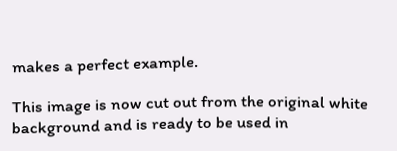makes a perfect example.

This image is now cut out from the original white background and is ready to be used in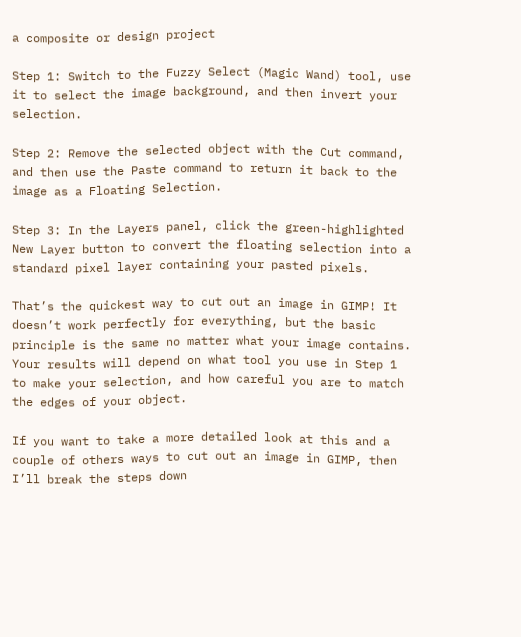a composite or design project

Step 1: Switch to the Fuzzy Select (Magic Wand) tool, use it to select the image background, and then invert your selection.

Step 2: Remove the selected object with the Cut command, and then use the Paste command to return it back to the image as a Floating Selection.

Step 3: In the Layers panel, click the green-highlighted New Layer button to convert the floating selection into a standard pixel layer containing your pasted pixels.

That’s the quickest way to cut out an image in GIMP! It doesn’t work perfectly for everything, but the basic principle is the same no matter what your image contains. Your results will depend on what tool you use in Step 1 to make your selection, and how careful you are to match the edges of your object.

If you want to take a more detailed look at this and a couple of others ways to cut out an image in GIMP, then I’ll break the steps down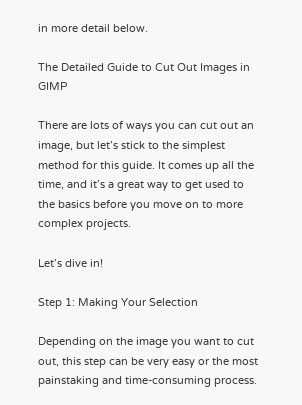in more detail below.

The Detailed Guide to Cut Out Images in GIMP

There are lots of ways you can cut out an image, but let’s stick to the simplest method for this guide. It comes up all the time, and it’s a great way to get used to the basics before you move on to more complex projects.

Let’s dive in!

Step 1: Making Your Selection

Depending on the image you want to cut out, this step can be very easy or the most painstaking and time-consuming process.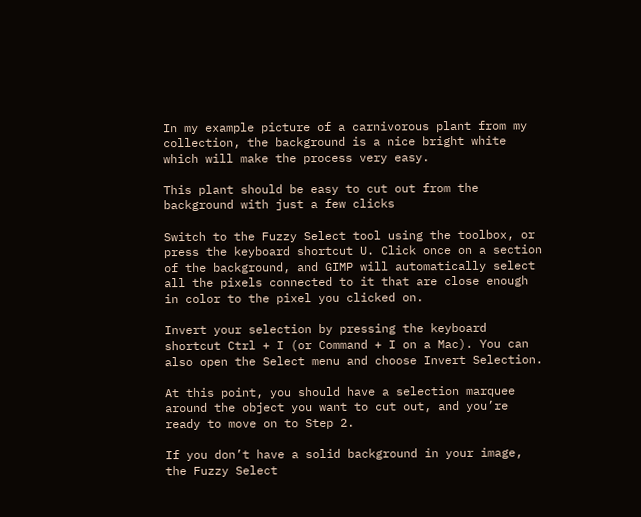In my example picture of a carnivorous plant from my collection, the background is a nice bright white which will make the process very easy.

This plant should be easy to cut out from the background with just a few clicks

Switch to the Fuzzy Select tool using the toolbox, or press the keyboard shortcut U. Click once on a section of the background, and GIMP will automatically select all the pixels connected to it that are close enough in color to the pixel you clicked on.

Invert your selection by pressing the keyboard shortcut Ctrl + I (or Command + I on a Mac). You can also open the Select menu and choose Invert Selection.

At this point, you should have a selection marquee around the object you want to cut out, and you’re ready to move on to Step 2.

If you don’t have a solid background in your image, the Fuzzy Select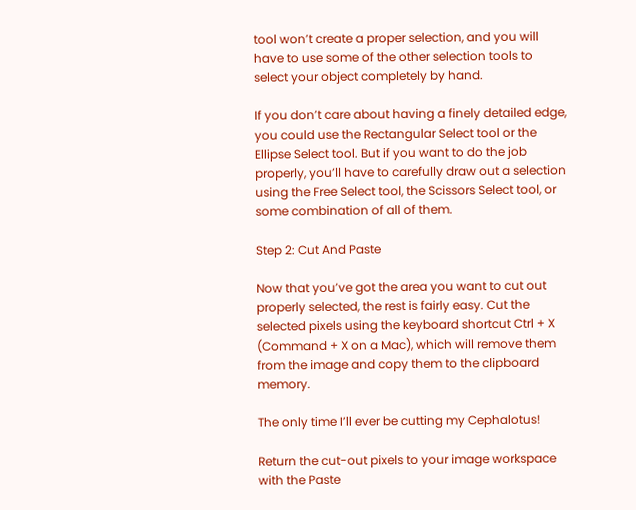tool won’t create a proper selection, and you will have to use some of the other selection tools to select your object completely by hand.

If you don’t care about having a finely detailed edge, you could use the Rectangular Select tool or the Ellipse Select tool. But if you want to do the job properly, you’ll have to carefully draw out a selection using the Free Select tool, the Scissors Select tool, or some combination of all of them.

Step 2: Cut And Paste

Now that you’ve got the area you want to cut out properly selected, the rest is fairly easy. Cut the selected pixels using the keyboard shortcut Ctrl + X (Command + X on a Mac), which will remove them from the image and copy them to the clipboard memory.

The only time I’ll ever be cutting my Cephalotus!

Return the cut-out pixels to your image workspace with the Paste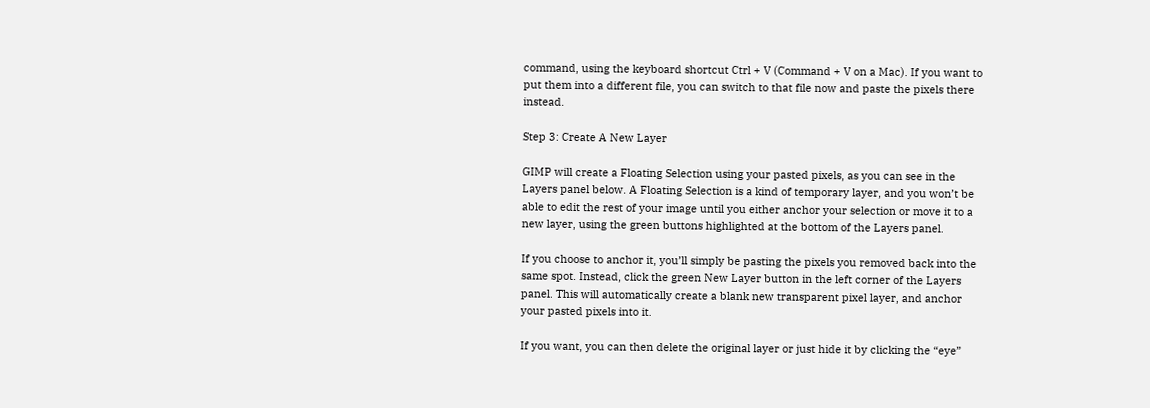command, using the keyboard shortcut Ctrl + V (Command + V on a Mac). If you want to put them into a different file, you can switch to that file now and paste the pixels there instead.

Step 3: Create A New Layer

GIMP will create a Floating Selection using your pasted pixels, as you can see in the Layers panel below. A Floating Selection is a kind of temporary layer, and you won’t be able to edit the rest of your image until you either anchor your selection or move it to a new layer, using the green buttons highlighted at the bottom of the Layers panel.

If you choose to anchor it, you’ll simply be pasting the pixels you removed back into the same spot. Instead, click the green New Layer button in the left corner of the Layers panel. This will automatically create a blank new transparent pixel layer, and anchor your pasted pixels into it.

If you want, you can then delete the original layer or just hide it by clicking the “eye”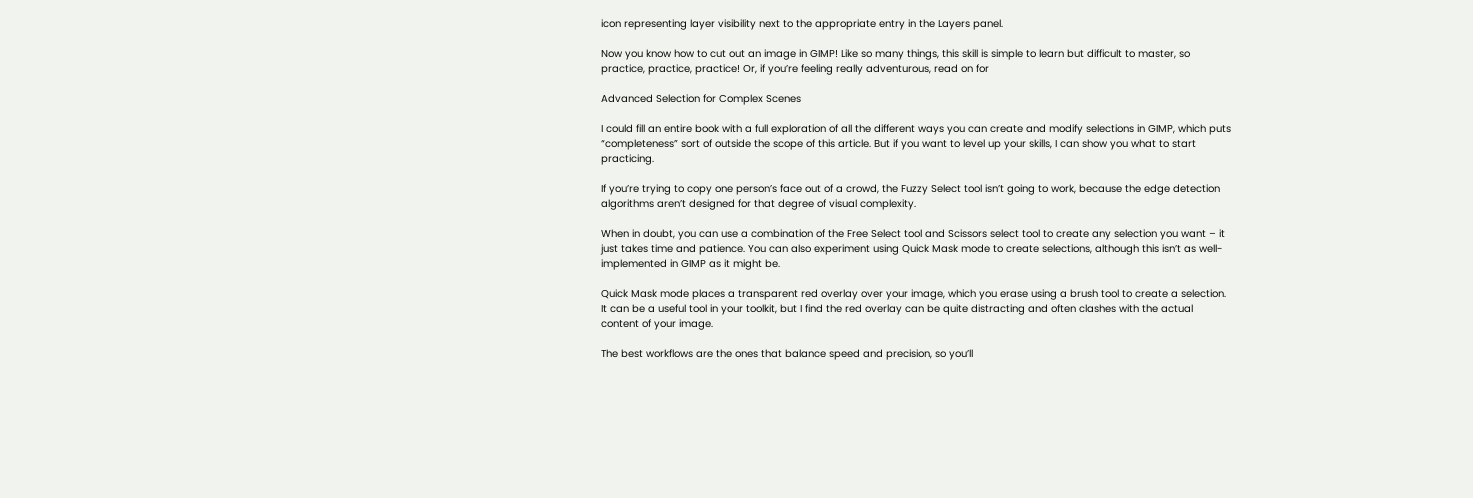icon representing layer visibility next to the appropriate entry in the Layers panel.

Now you know how to cut out an image in GIMP! Like so many things, this skill is simple to learn but difficult to master, so practice, practice, practice! Or, if you’re feeling really adventurous, read on for

Advanced Selection for Complex Scenes

I could fill an entire book with a full exploration of all the different ways you can create and modify selections in GIMP, which puts “completeness” sort of outside the scope of this article. But if you want to level up your skills, I can show you what to start practicing.

If you’re trying to copy one person’s face out of a crowd, the Fuzzy Select tool isn’t going to work, because the edge detection algorithms aren’t designed for that degree of visual complexity.

When in doubt, you can use a combination of the Free Select tool and Scissors select tool to create any selection you want – it just takes time and patience. You can also experiment using Quick Mask mode to create selections, although this isn’t as well-implemented in GIMP as it might be.

Quick Mask mode places a transparent red overlay over your image, which you erase using a brush tool to create a selection. It can be a useful tool in your toolkit, but I find the red overlay can be quite distracting and often clashes with the actual content of your image.

The best workflows are the ones that balance speed and precision, so you’ll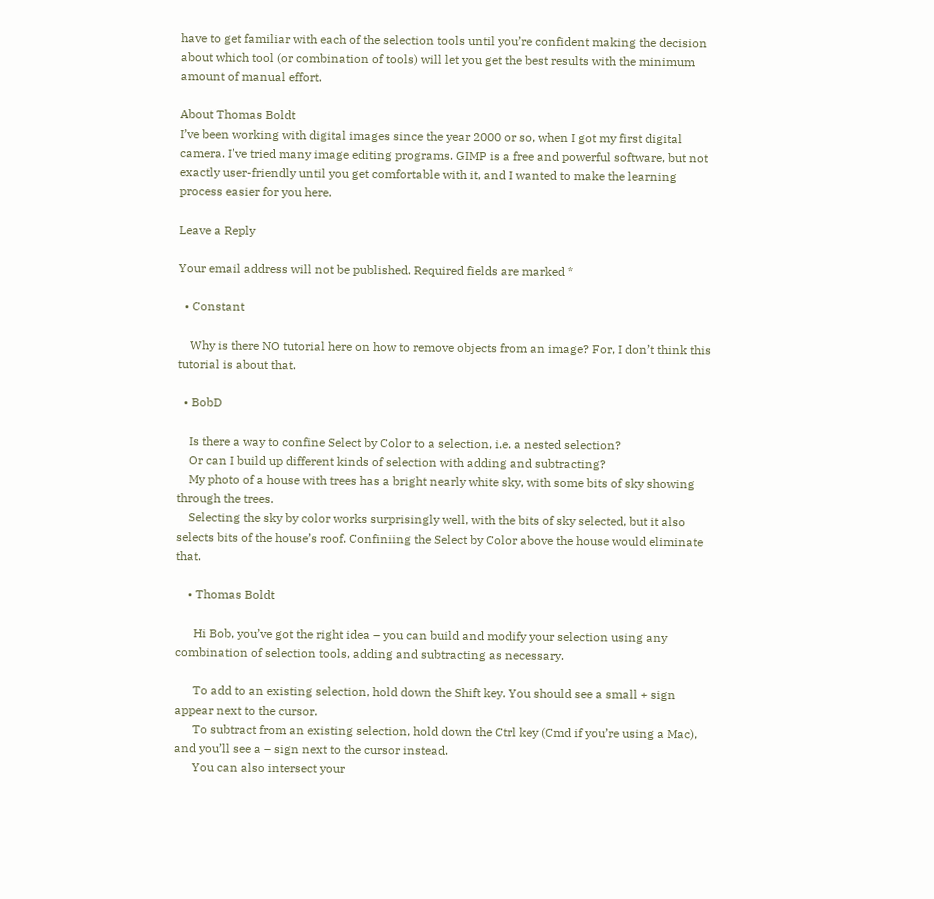have to get familiar with each of the selection tools until you’re confident making the decision about which tool (or combination of tools) will let you get the best results with the minimum amount of manual effort.

About Thomas Boldt
I’ve been working with digital images since the year 2000 or so, when I got my first digital camera. I've tried many image editing programs. GIMP is a free and powerful software, but not exactly user-friendly until you get comfortable with it, and I wanted to make the learning process easier for you here.

Leave a Reply

Your email address will not be published. Required fields are marked *

  • Constant

    Why is there NO tutorial here on how to remove objects from an image? For, I don’t think this tutorial is about that.

  • BobD

    Is there a way to confine Select by Color to a selection, i.e. a nested selection?
    Or can I build up different kinds of selection with adding and subtracting?
    My photo of a house with trees has a bright nearly white sky, with some bits of sky showing through the trees.
    Selecting the sky by color works surprisingly well, with the bits of sky selected, but it also selects bits of the house’s roof. Confiniing the Select by Color above the house would eliminate that.

    • Thomas Boldt

      Hi Bob, you’ve got the right idea – you can build and modify your selection using any combination of selection tools, adding and subtracting as necessary.

      To add to an existing selection, hold down the Shift key. You should see a small + sign appear next to the cursor.
      To subtract from an existing selection, hold down the Ctrl key (Cmd if you’re using a Mac), and you’ll see a – sign next to the cursor instead.
      You can also intersect your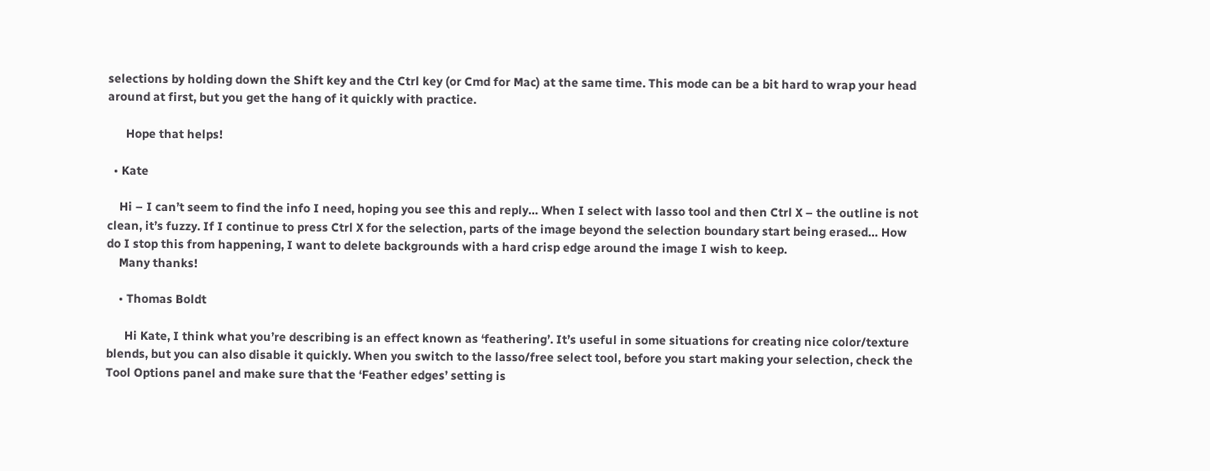selections by holding down the Shift key and the Ctrl key (or Cmd for Mac) at the same time. This mode can be a bit hard to wrap your head around at first, but you get the hang of it quickly with practice.

      Hope that helps!

  • Kate

    Hi – I can’t seem to find the info I need, hoping you see this and reply… When I select with lasso tool and then Ctrl X – the outline is not clean, it’s fuzzy. If I continue to press Ctrl X for the selection, parts of the image beyond the selection boundary start being erased… How do I stop this from happening, I want to delete backgrounds with a hard crisp edge around the image I wish to keep.
    Many thanks!

    • Thomas Boldt

      Hi Kate, I think what you’re describing is an effect known as ‘feathering’. It’s useful in some situations for creating nice color/texture blends, but you can also disable it quickly. When you switch to the lasso/free select tool, before you start making your selection, check the Tool Options panel and make sure that the ‘Feather edges’ setting is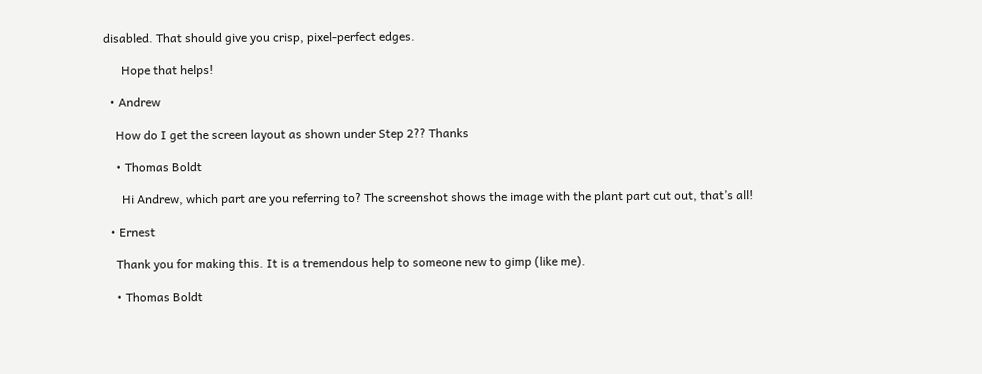disabled. That should give you crisp, pixel-perfect edges.

      Hope that helps!

  • Andrew

    How do I get the screen layout as shown under Step 2?? Thanks

    • Thomas Boldt

      Hi Andrew, which part are you referring to? The screenshot shows the image with the plant part cut out, that’s all!

  • Ernest

    Thank you for making this. It is a tremendous help to someone new to gimp (like me).

    • Thomas Boldt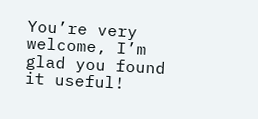You’re very welcome, I’m glad you found it useful!